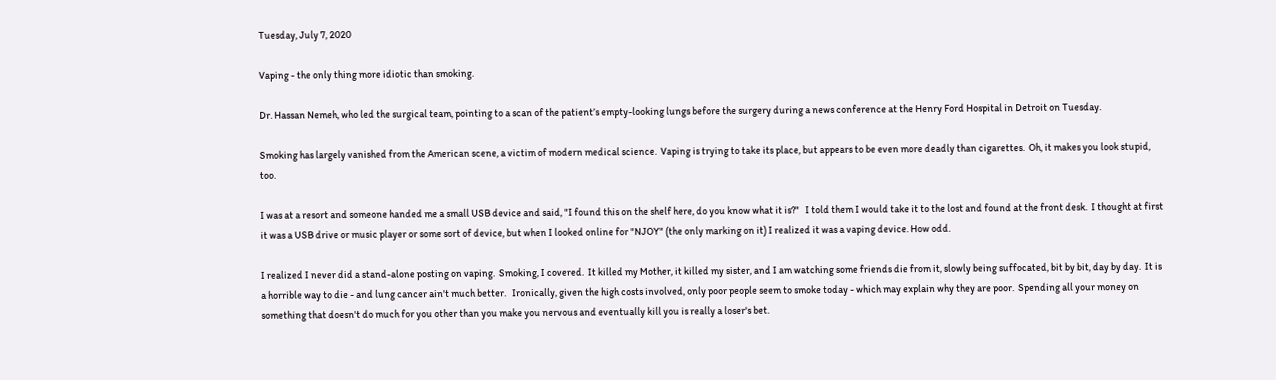Tuesday, July 7, 2020

Vaping - the only thing more idiotic than smoking.

Dr. Hassan Nemeh, who led the surgical team, pointing to a scan of the patient’s empty-looking lungs before the surgery during a news conference at the Henry Ford Hospital in Detroit on Tuesday.

Smoking has largely vanished from the American scene, a victim of modern medical science.  Vaping is trying to take its place, but appears to be even more deadly than cigarettes.  Oh, it makes you look stupid, too.

I was at a resort and someone handed me a small USB device and said, "I found this on the shelf here, do you know what it is?"   I told them I would take it to the lost and found at the front desk.  I thought at first it was a USB drive or music player or some sort of device, but when I looked online for "NJOY" (the only marking on it) I realized it was a vaping device. How odd.

I realized I never did a stand-alone posting on vaping.  Smoking, I covered.  It killed my Mother, it killed my sister, and I am watching some friends die from it, slowly being suffocated, bit by bit, day by day.  It is a horrible way to die - and lung cancer ain't much better.   Ironically, given the high costs involved, only poor people seem to smoke today - which may explain why they are poor.  Spending all your money on something that doesn't do much for you other than you make you nervous and eventually kill you is really a loser's bet.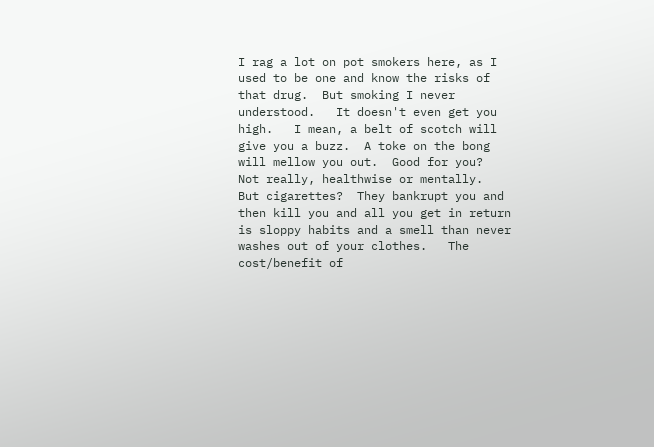I rag a lot on pot smokers here, as I used to be one and know the risks of that drug.  But smoking I never understood.   It doesn't even get you high.   I mean, a belt of scotch will give you a buzz.  A toke on the bong will mellow you out.  Good for you?  Not really, healthwise or mentally.   But cigarettes?  They bankrupt you and then kill you and all you get in return is sloppy habits and a smell than never washes out of your clothes.   The cost/benefit of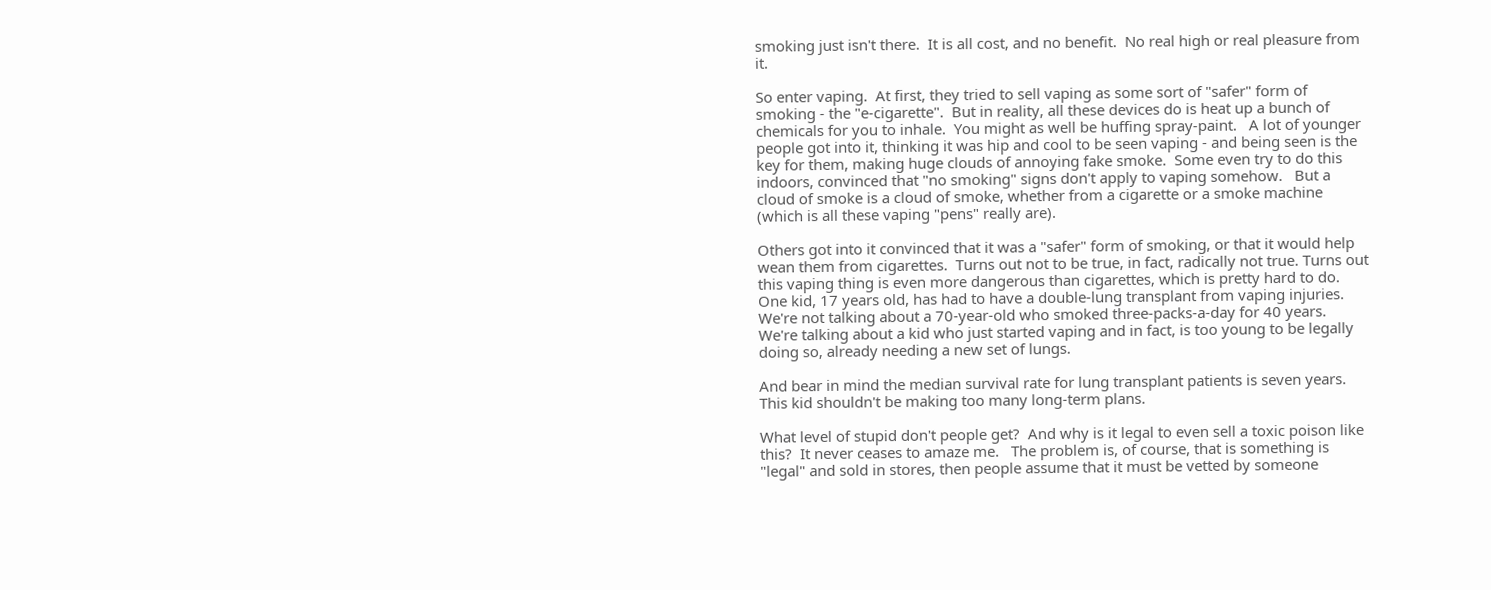smoking just isn't there.  It is all cost, and no benefit.  No real high or real pleasure from it.

So enter vaping.  At first, they tried to sell vaping as some sort of "safer" form of smoking - the "e-cigarette".  But in reality, all these devices do is heat up a bunch of chemicals for you to inhale.  You might as well be huffing spray-paint.   A lot of younger people got into it, thinking it was hip and cool to be seen vaping - and being seen is the key for them, making huge clouds of annoying fake smoke.  Some even try to do this indoors, convinced that "no smoking" signs don't apply to vaping somehow.   But a cloud of smoke is a cloud of smoke, whether from a cigarette or a smoke machine (which is all these vaping "pens" really are).

Others got into it convinced that it was a "safer" form of smoking, or that it would help wean them from cigarettes.  Turns out not to be true, in fact, radically not true. Turns out this vaping thing is even more dangerous than cigarettes, which is pretty hard to do.  One kid, 17 years old, has had to have a double-lung transplant from vaping injuries.  We're not talking about a 70-year-old who smoked three-packs-a-day for 40 years.   We're talking about a kid who just started vaping and in fact, is too young to be legally doing so, already needing a new set of lungs.

And bear in mind the median survival rate for lung transplant patients is seven years. This kid shouldn't be making too many long-term plans.

What level of stupid don't people get?  And why is it legal to even sell a toxic poison like this?  It never ceases to amaze me.   The problem is, of course, that is something is "legal" and sold in stores, then people assume that it must be vetted by someone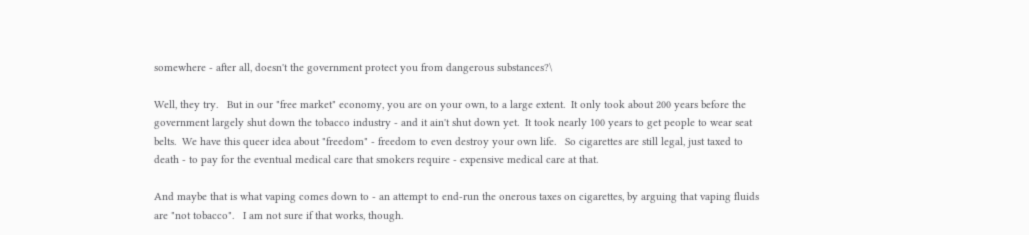somewhere - after all, doesn't the government protect you from dangerous substances?\

Well, they try.   But in our "free market" economy, you are on your own, to a large extent.  It only took about 200 years before the government largely shut down the tobacco industry - and it ain't shut down yet.  It took nearly 100 years to get people to wear seat belts.  We have this queer idea about "freedom" - freedom to even destroy your own life.   So cigarettes are still legal, just taxed to death - to pay for the eventual medical care that smokers require - expensive medical care at that.

And maybe that is what vaping comes down to - an attempt to end-run the onerous taxes on cigarettes, by arguing that vaping fluids are "not tobacco".   I am not sure if that works, though.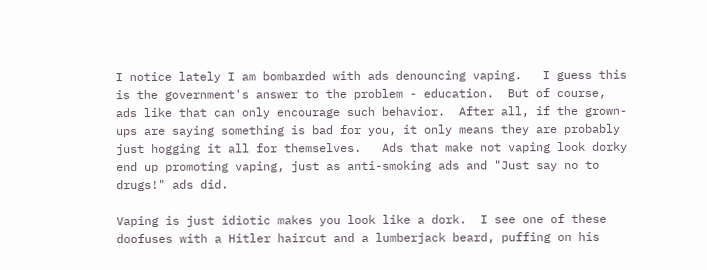I notice lately I am bombarded with ads denouncing vaping.   I guess this is the government's answer to the problem - education.  But of course, ads like that can only encourage such behavior.  After all, if the grown-ups are saying something is bad for you, it only means they are probably just hogging it all for themselves.   Ads that make not vaping look dorky end up promoting vaping, just as anti-smoking ads and "Just say no to drugs!" ads did.

Vaping is just idiotic makes you look like a dork.  I see one of these doofuses with a Hitler haircut and a lumberjack beard, puffing on his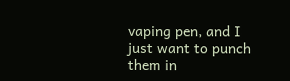vaping pen, and I just want to punch them in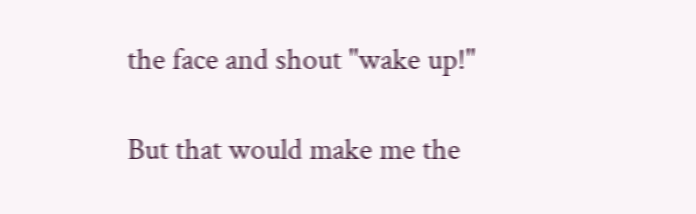the face and shout "wake up!"

But that would make me the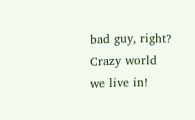bad guy, right?  Crazy world we live in!